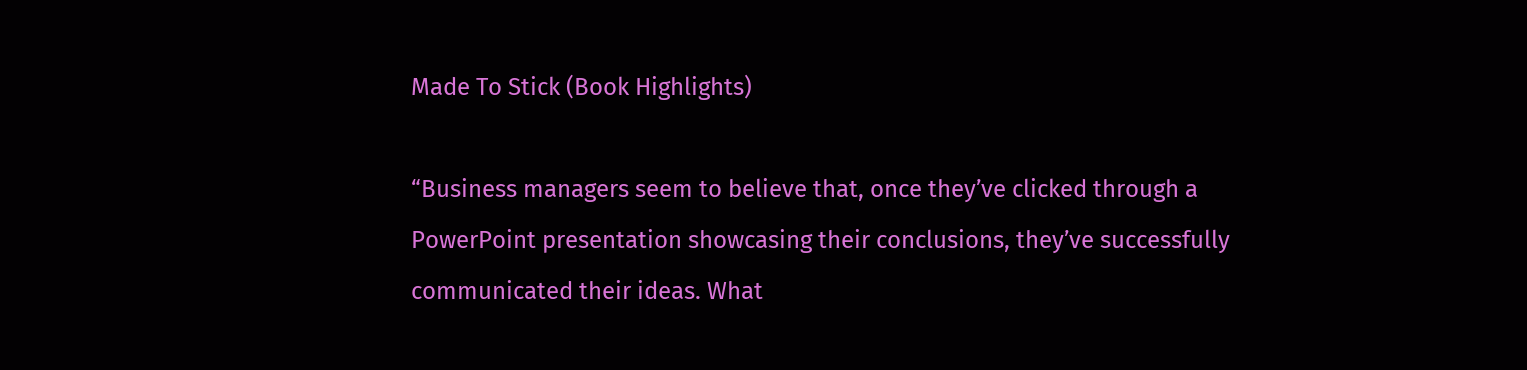Made To Stick (Book Highlights)

“Business managers seem to believe that, once they’ve clicked through a PowerPoint presentation showcasing their conclusions, they’ve successfully communicated their ideas. What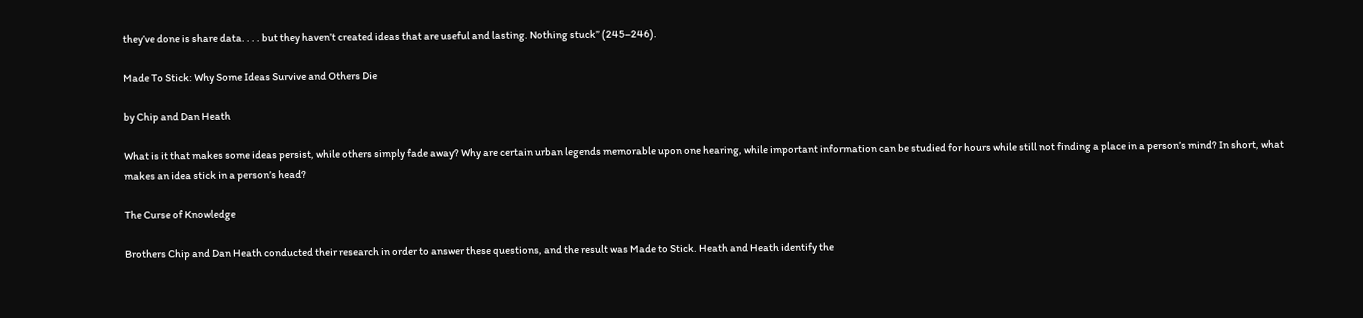they’ve done is share data. . . . but they haven’t created ideas that are useful and lasting. Nothing stuck” (245–246).

Made To Stick: Why Some Ideas Survive and Others Die

by Chip and Dan Heath

What is it that makes some ideas persist, while others simply fade away? Why are certain urban legends memorable upon one hearing, while important information can be studied for hours while still not finding a place in a person’s mind? In short, what makes an idea stick in a person’s head?

The Curse of Knowledge

Brothers Chip and Dan Heath conducted their research in order to answer these questions, and the result was Made to Stick. Heath and Heath identify the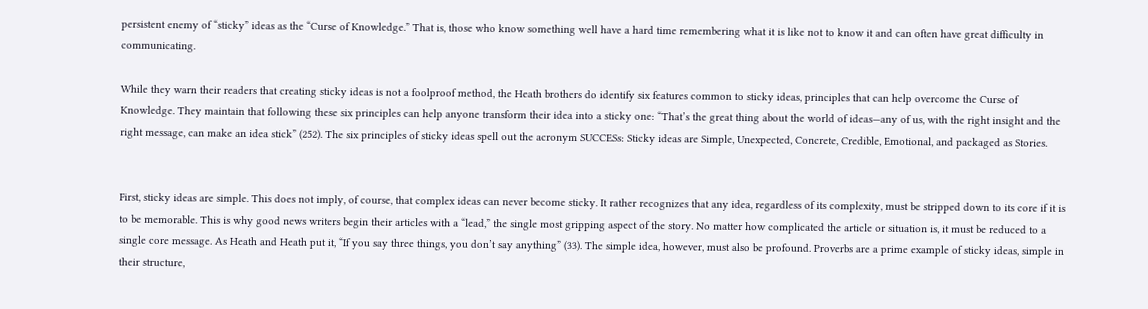persistent enemy of “sticky” ideas as the “Curse of Knowledge.” That is, those who know something well have a hard time remembering what it is like not to know it and can often have great difficulty in communicating.

While they warn their readers that creating sticky ideas is not a foolproof method, the Heath brothers do identify six features common to sticky ideas, principles that can help overcome the Curse of Knowledge. They maintain that following these six principles can help anyone transform their idea into a sticky one: “That’s the great thing about the world of ideas—any of us, with the right insight and the right message, can make an idea stick” (252). The six principles of sticky ideas spell out the acronym SUCCESs: Sticky ideas are Simple, Unexpected, Concrete, Credible, Emotional, and packaged as Stories.


First, sticky ideas are simple. This does not imply, of course, that complex ideas can never become sticky. It rather recognizes that any idea, regardless of its complexity, must be stripped down to its core if it is to be memorable. This is why good news writers begin their articles with a “lead,” the single most gripping aspect of the story. No matter how complicated the article or situation is, it must be reduced to a single core message. As Heath and Heath put it, “If you say three things, you don’t say anything” (33). The simple idea, however, must also be profound. Proverbs are a prime example of sticky ideas, simple in their structure,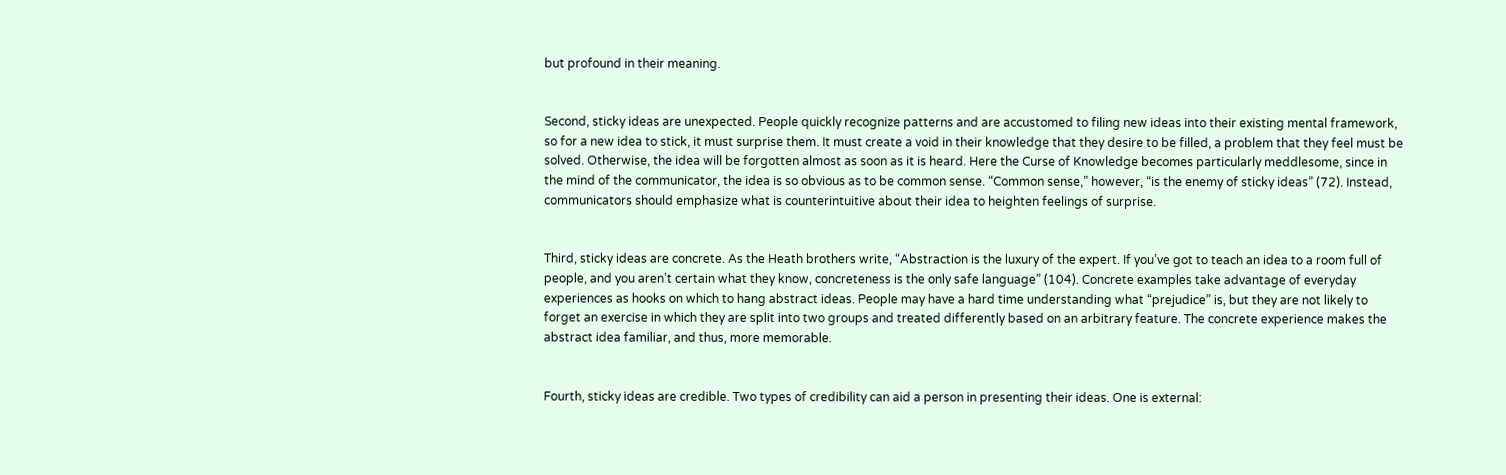but profound in their meaning.


Second, sticky ideas are unexpected. People quickly recognize patterns and are accustomed to filing new ideas into their existing mental framework, so for a new idea to stick, it must surprise them. It must create a void in their knowledge that they desire to be filled, a problem that they feel must be solved. Otherwise, the idea will be forgotten almost as soon as it is heard. Here the Curse of Knowledge becomes particularly meddlesome, since in the mind of the communicator, the idea is so obvious as to be common sense. “Common sense,” however, “is the enemy of sticky ideas” (72). Instead, communicators should emphasize what is counterintuitive about their idea to heighten feelings of surprise.


Third, sticky ideas are concrete. As the Heath brothers write, “Abstraction is the luxury of the expert. If you’ve got to teach an idea to a room full of people, and you aren’t certain what they know, concreteness is the only safe language” (104). Concrete examples take advantage of everyday experiences as hooks on which to hang abstract ideas. People may have a hard time understanding what “prejudice” is, but they are not likely to forget an exercise in which they are split into two groups and treated differently based on an arbitrary feature. The concrete experience makes the abstract idea familiar, and thus, more memorable.


Fourth, sticky ideas are credible. Two types of credibility can aid a person in presenting their ideas. One is external: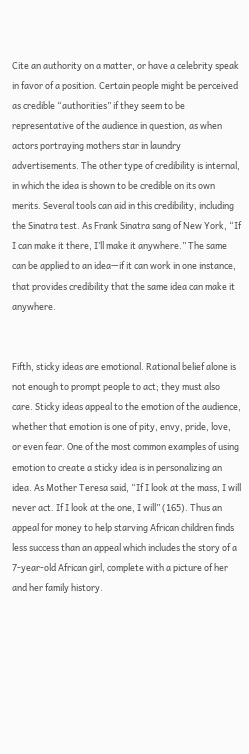Cite an authority on a matter, or have a celebrity speak in favor of a position. Certain people might be perceived as credible “authorities” if they seem to be representative of the audience in question, as when actors portraying mothers star in laundry advertisements. The other type of credibility is internal, in which the idea is shown to be credible on its own merits. Several tools can aid in this credibility, including the Sinatra test. As Frank Sinatra sang of New York, “If I can make it there, I’ll make it anywhere.” The same can be applied to an idea—if it can work in one instance, that provides credibility that the same idea can make it anywhere.


Fifth, sticky ideas are emotional. Rational belief alone is not enough to prompt people to act; they must also care. Sticky ideas appeal to the emotion of the audience, whether that emotion is one of pity, envy, pride, love, or even fear. One of the most common examples of using emotion to create a sticky idea is in personalizing an idea. As Mother Teresa said, “If I look at the mass, I will never act. If I look at the one, I will” (165). Thus an appeal for money to help starving African children finds less success than an appeal which includes the story of a 7-year-old African girl, complete with a picture of her and her family history.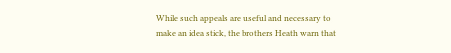While such appeals are useful and necessary to make an idea stick, the brothers Heath warn that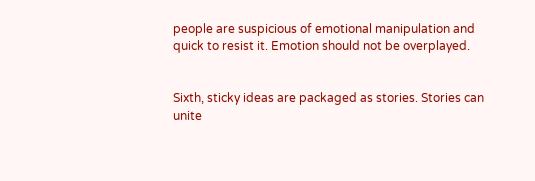people are suspicious of emotional manipulation and quick to resist it. Emotion should not be overplayed.


Sixth, sticky ideas are packaged as stories. Stories can unite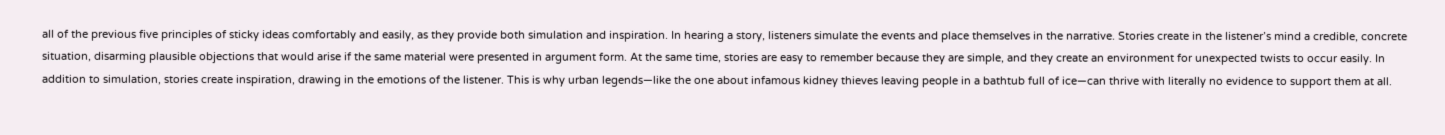all of the previous five principles of sticky ideas comfortably and easily, as they provide both simulation and inspiration. In hearing a story, listeners simulate the events and place themselves in the narrative. Stories create in the listener’s mind a credible, concrete situation, disarming plausible objections that would arise if the same material were presented in argument form. At the same time, stories are easy to remember because they are simple, and they create an environment for unexpected twists to occur easily. In addition to simulation, stories create inspiration, drawing in the emotions of the listener. This is why urban legends—like the one about infamous kidney thieves leaving people in a bathtub full of ice—can thrive with literally no evidence to support them at all.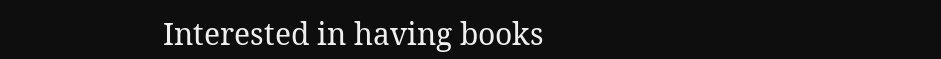Interested in having books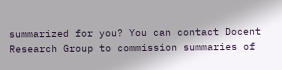summarized for you? You can contact Docent Research Group to commission summaries of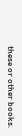these or other books.